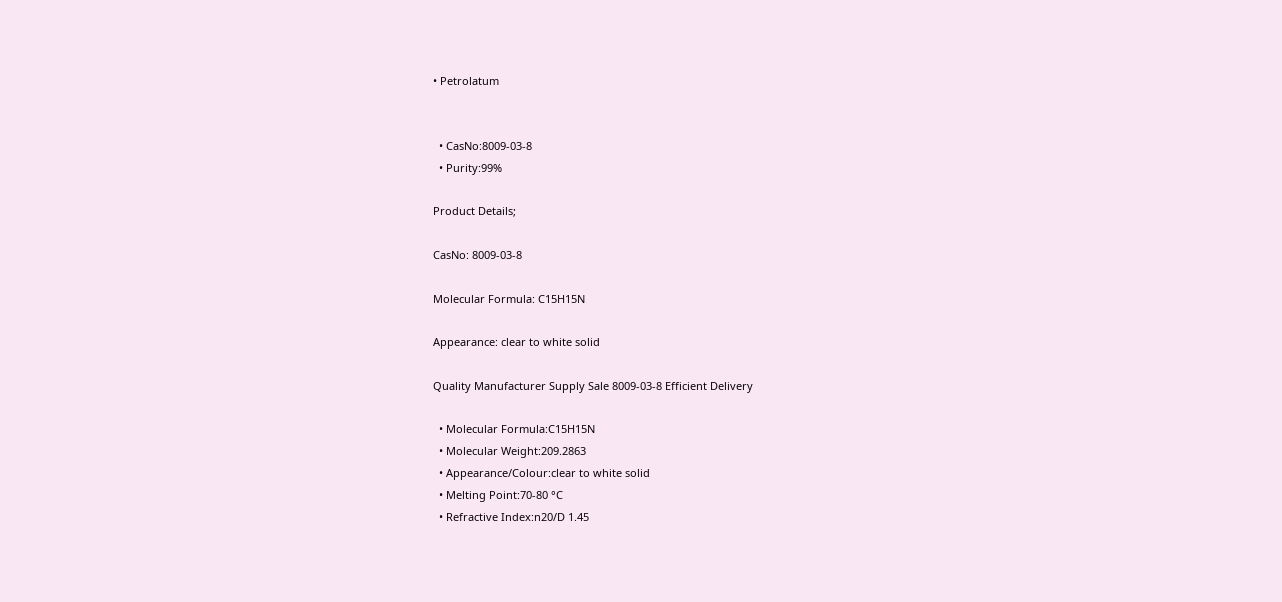• Petrolatum


  • CasNo:8009-03-8
  • Purity:99%

Product Details;

CasNo: 8009-03-8

Molecular Formula: C15H15N

Appearance: clear to white solid

Quality Manufacturer Supply Sale 8009-03-8 Efficient Delivery

  • Molecular Formula:C15H15N
  • Molecular Weight:209.2863
  • Appearance/Colour:clear to white solid
  • Melting Point:70-80 °C
  • Refractive Index:n20/D 1.45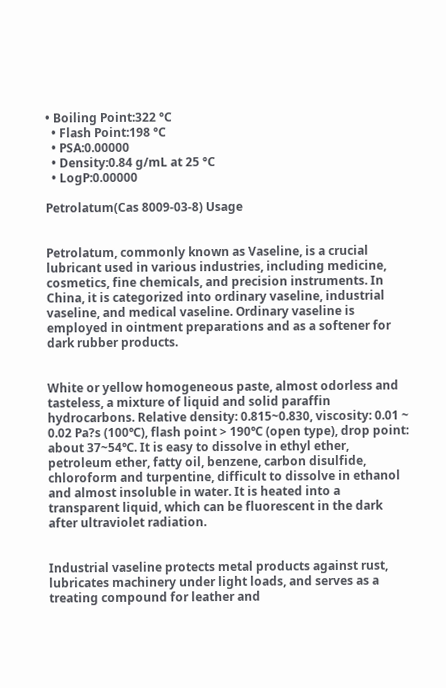• Boiling Point:322 °C
  • Flash Point:198 °C
  • PSA:0.00000
  • Density:0.84 g/mL at 25 °C
  • LogP:0.00000

Petrolatum(Cas 8009-03-8) Usage


Petrolatum, commonly known as Vaseline, is a crucial lubricant used in various industries, including medicine, cosmetics, fine chemicals, and precision instruments. In China, it is categorized into ordinary vaseline, industrial vaseline, and medical vaseline. Ordinary vaseline is employed in ointment preparations and as a softener for dark rubber products.


White or yellow homogeneous paste, almost odorless and tasteless, a mixture of liquid and solid paraffin hydrocarbons. Relative density: 0.815~0.830, viscosity: 0.01 ~ 0.02 Pa?s (100℃), flash point > 190℃ (open type), drop point: about 37~54℃. It is easy to dissolve in ethyl ether, petroleum ether, fatty oil, benzene, carbon disulfide, chloroform and turpentine, difficult to dissolve in ethanol and almost insoluble in water. It is heated into a transparent liquid, which can be fluorescent in the dark after ultraviolet radiation.


Industrial vaseline protects metal products against rust, lubricates machinery under light loads, and serves as a treating compound for leather and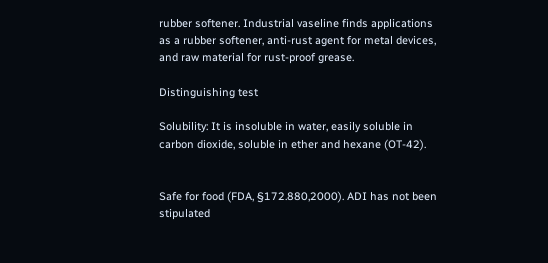rubber softener. Industrial vaseline finds applications as a rubber softener, anti-rust agent for metal devices, and raw material for rust-proof grease.

Distinguishing test

Solubility: It is insoluble in water, easily soluble in carbon dioxide, soluble in ether and hexane (OT-42).


Safe for food (FDA, §172.880,2000). ADI has not been stipulated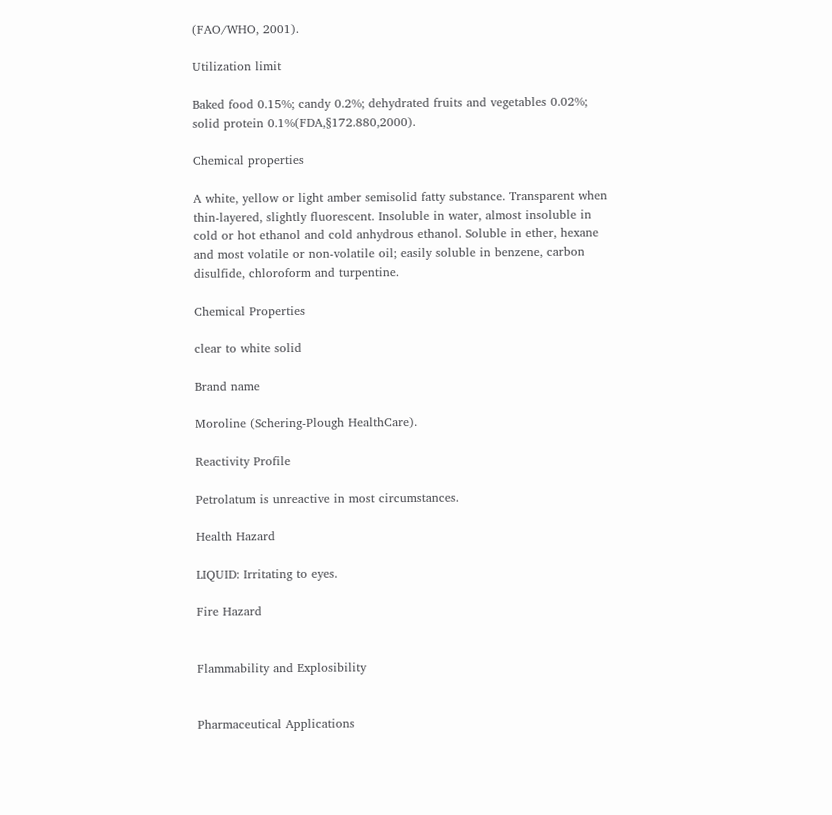(FAO/WHO, 2001).

Utilization limit

Baked food 0.15%; candy 0.2%; dehydrated fruits and vegetables 0.02%; solid protein 0.1%(FDA,§172.880,2000).

Chemical properties

A white, yellow or light amber semisolid fatty substance. Transparent when thin-layered, slightly fluorescent. Insoluble in water, almost insoluble in cold or hot ethanol and cold anhydrous ethanol. Soluble in ether, hexane and most volatile or non-volatile oil; easily soluble in benzene, carbon disulfide, chloroform and turpentine.

Chemical Properties

clear to white solid

Brand name

Moroline (Schering-Plough HealthCare).

Reactivity Profile

Petrolatum is unreactive in most circumstances.

Health Hazard

LIQUID: Irritating to eyes.

Fire Hazard


Flammability and Explosibility


Pharmaceutical Applications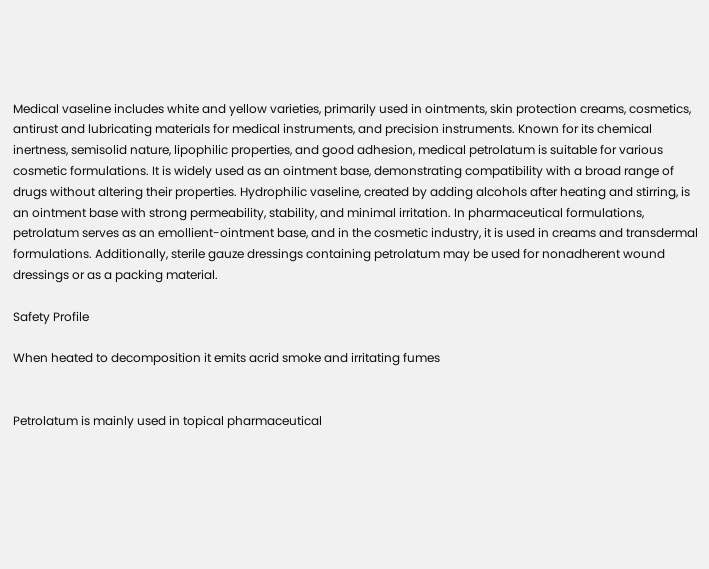Medical vaseline includes white and yellow varieties, primarily used in ointments, skin protection creams, cosmetics, antirust and lubricating materials for medical instruments, and precision instruments. Known for its chemical inertness, semisolid nature, lipophilic properties, and good adhesion, medical petrolatum is suitable for various cosmetic formulations. It is widely used as an ointment base, demonstrating compatibility with a broad range of drugs without altering their properties. Hydrophilic vaseline, created by adding alcohols after heating and stirring, is an ointment base with strong permeability, stability, and minimal irritation. In pharmaceutical formulations, petrolatum serves as an emollient-ointment base, and in the cosmetic industry, it is used in creams and transdermal formulations. Additionally, sterile gauze dressings containing petrolatum may be used for nonadherent wound dressings or as a packing material.

Safety Profile

When heated to decomposition it emits acrid smoke and irritating fumes


Petrolatum is mainly used in topical pharmaceutical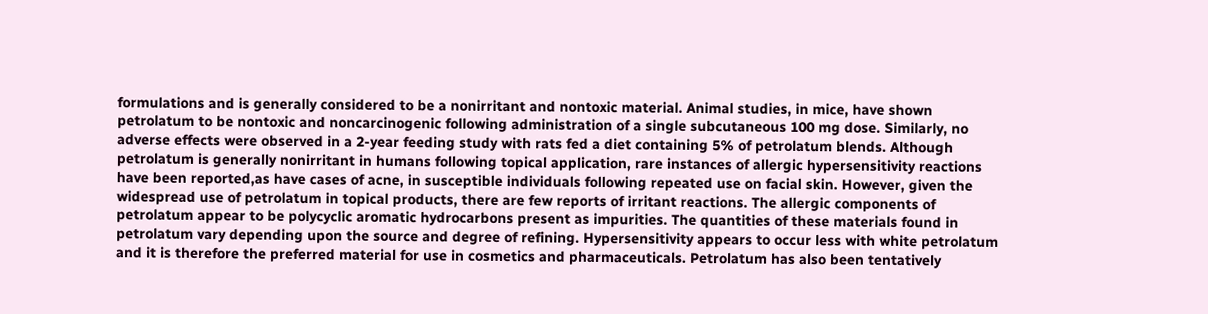formulations and is generally considered to be a nonirritant and nontoxic material. Animal studies, in mice, have shown petrolatum to be nontoxic and noncarcinogenic following administration of a single subcutaneous 100 mg dose. Similarly, no adverse effects were observed in a 2-year feeding study with rats fed a diet containing 5% of petrolatum blends. Although petrolatum is generally nonirritant in humans following topical application, rare instances of allergic hypersensitivity reactions have been reported,as have cases of acne, in susceptible individuals following repeated use on facial skin. However, given the widespread use of petrolatum in topical products, there are few reports of irritant reactions. The allergic components of petrolatum appear to be polycyclic aromatic hydrocarbons present as impurities. The quantities of these materials found in petrolatum vary depending upon the source and degree of refining. Hypersensitivity appears to occur less with white petrolatum and it is therefore the preferred material for use in cosmetics and pharmaceuticals. Petrolatum has also been tentatively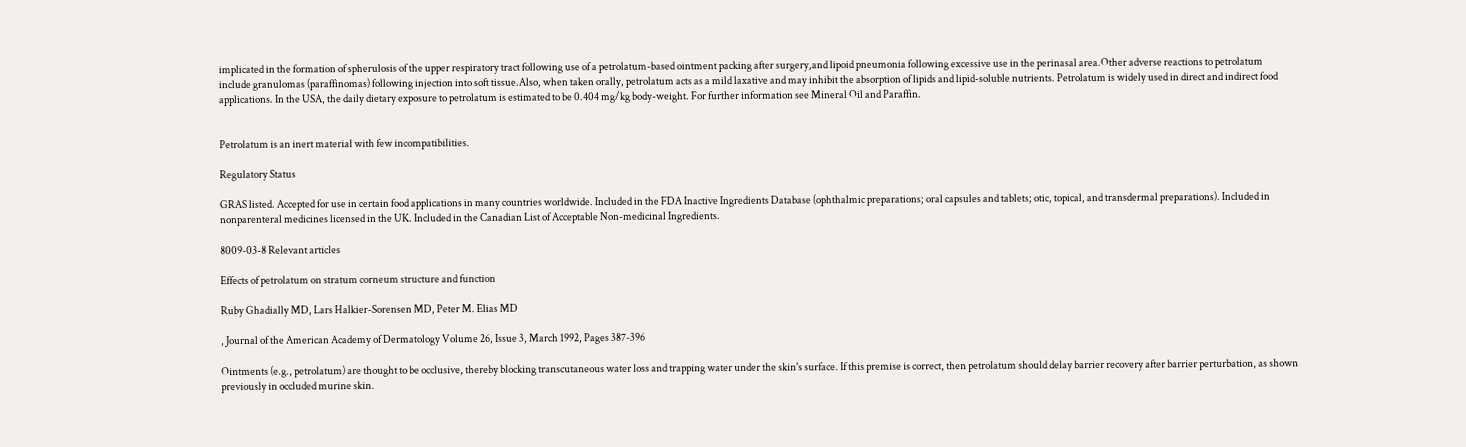implicated in the formation of spherulosis of the upper respiratory tract following use of a petrolatum-based ointment packing after surgery,and lipoid pneumonia following excessive use in the perinasal area.Other adverse reactions to petrolatum include granulomas (paraffinomas) following injection into soft tissue.Also, when taken orally, petrolatum acts as a mild laxative and may inhibit the absorption of lipids and lipid-soluble nutrients. Petrolatum is widely used in direct and indirect food applications. In the USA, the daily dietary exposure to petrolatum is estimated to be 0.404 mg/kg body-weight. For further information see Mineral Oil and Paraffin.


Petrolatum is an inert material with few incompatibilities.

Regulatory Status

GRAS listed. Accepted for use in certain food applications in many countries worldwide. Included in the FDA Inactive Ingredients Database (ophthalmic preparations; oral capsules and tablets; otic, topical, and transdermal preparations). Included in nonparenteral medicines licensed in the UK. Included in the Canadian List of Acceptable Non-medicinal Ingredients.

8009-03-8 Relevant articles

Effects of petrolatum on stratum corneum structure and function

Ruby Ghadially MD, Lars Halkier-Sorensen MD, Peter M. Elias MD

, Journal of the American Academy of Dermatology Volume 26, Issue 3, March 1992, Pages 387-396

Ointments (e.g., petrolatum) are thought to be occlusive, thereby blocking transcutaneous water loss and trapping water under the skin's surface. If this premise is correct, then petrolatum should delay barrier recovery after barrier perturbation, as shown previously in occluded murine skin.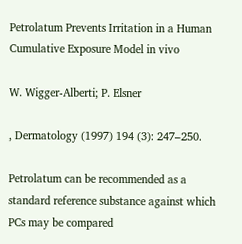Petrolatum Prevents Irritation in a Human Cumulative Exposure Model in vivo

W. Wigger-Alberti; P. Elsner

, Dermatology (1997) 194 (3): 247–250.

Petrolatum can be recommended as a standard reference substance against which PCs may be compared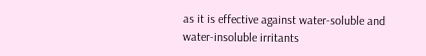as it is effective against water-soluble and water-insoluble irritants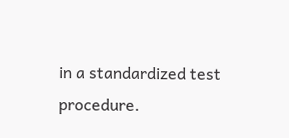in a standardized test procedure.